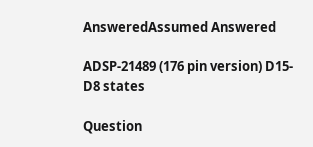AnsweredAssumed Answered

ADSP-21489 (176 pin version) D15-D8 states

Question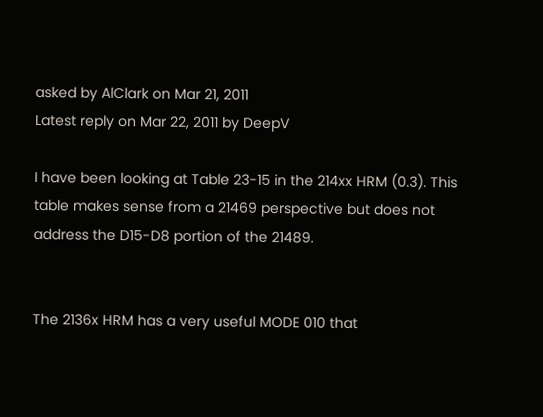asked by AlClark on Mar 21, 2011
Latest reply on Mar 22, 2011 by DeepV

I have been looking at Table 23-15 in the 214xx HRM (0.3). This table makes sense from a 21469 perspective but does not address the D15-D8 portion of the 21489.


The 2136x HRM has a very useful MODE 010 that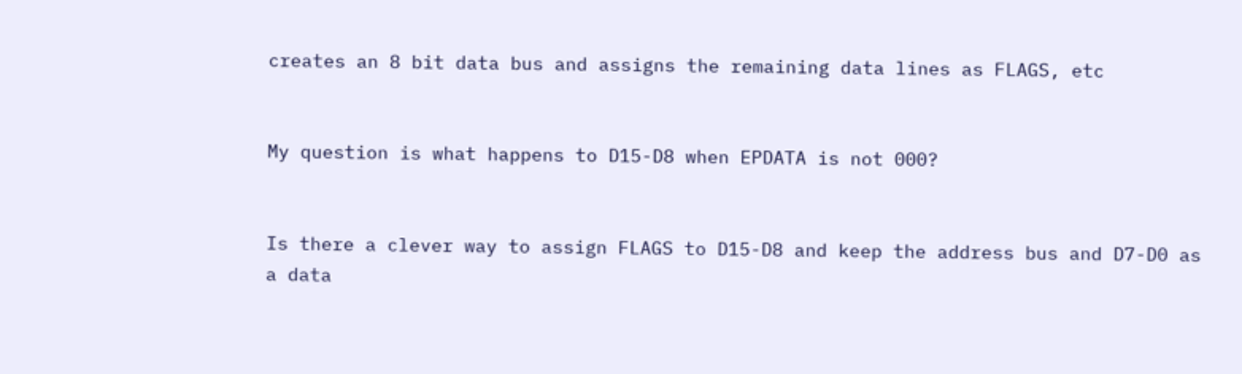creates an 8 bit data bus and assigns the remaining data lines as FLAGS, etc


My question is what happens to D15-D8 when EPDATA is not 000?


Is there a clever way to assign FLAGS to D15-D8 and keep the address bus and D7-D0 as a data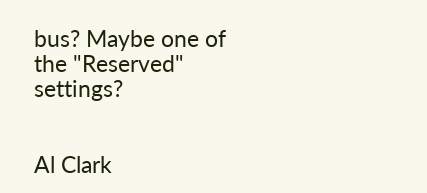bus? Maybe one of the "Reserved" settings?


Al Clark